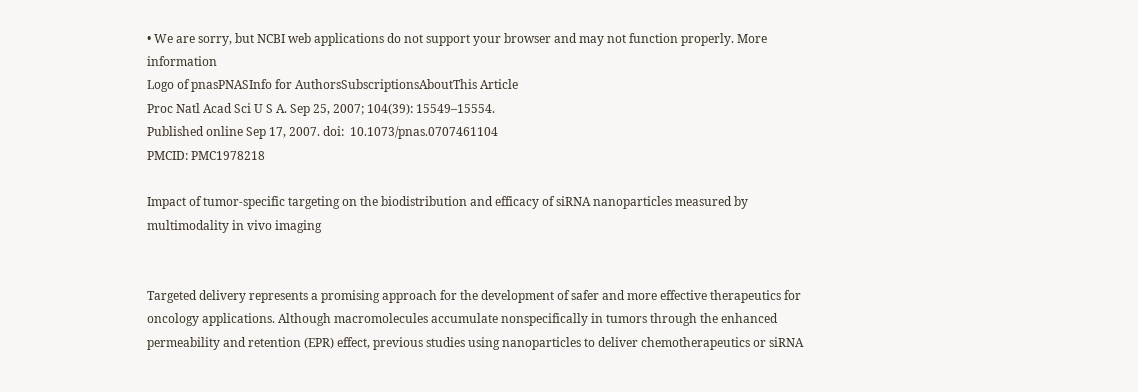• We are sorry, but NCBI web applications do not support your browser and may not function properly. More information
Logo of pnasPNASInfo for AuthorsSubscriptionsAboutThis Article
Proc Natl Acad Sci U S A. Sep 25, 2007; 104(39): 15549–15554.
Published online Sep 17, 2007. doi:  10.1073/pnas.0707461104
PMCID: PMC1978218

Impact of tumor-specific targeting on the biodistribution and efficacy of siRNA nanoparticles measured by multimodality in vivo imaging


Targeted delivery represents a promising approach for the development of safer and more effective therapeutics for oncology applications. Although macromolecules accumulate nonspecifically in tumors through the enhanced permeability and retention (EPR) effect, previous studies using nanoparticles to deliver chemotherapeutics or siRNA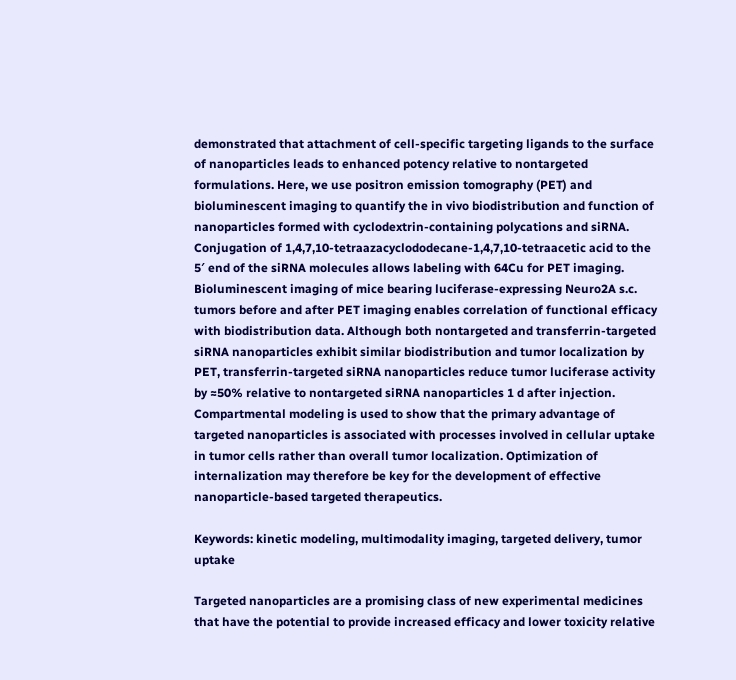demonstrated that attachment of cell-specific targeting ligands to the surface of nanoparticles leads to enhanced potency relative to nontargeted formulations. Here, we use positron emission tomography (PET) and bioluminescent imaging to quantify the in vivo biodistribution and function of nanoparticles formed with cyclodextrin-containing polycations and siRNA. Conjugation of 1,4,7,10-tetraazacyclododecane-1,4,7,10-tetraacetic acid to the 5′ end of the siRNA molecules allows labeling with 64Cu for PET imaging. Bioluminescent imaging of mice bearing luciferase-expressing Neuro2A s.c. tumors before and after PET imaging enables correlation of functional efficacy with biodistribution data. Although both nontargeted and transferrin-targeted siRNA nanoparticles exhibit similar biodistribution and tumor localization by PET, transferrin-targeted siRNA nanoparticles reduce tumor luciferase activity by ≈50% relative to nontargeted siRNA nanoparticles 1 d after injection. Compartmental modeling is used to show that the primary advantage of targeted nanoparticles is associated with processes involved in cellular uptake in tumor cells rather than overall tumor localization. Optimization of internalization may therefore be key for the development of effective nanoparticle-based targeted therapeutics.

Keywords: kinetic modeling, multimodality imaging, targeted delivery, tumor uptake

Targeted nanoparticles are a promising class of new experimental medicines that have the potential to provide increased efficacy and lower toxicity relative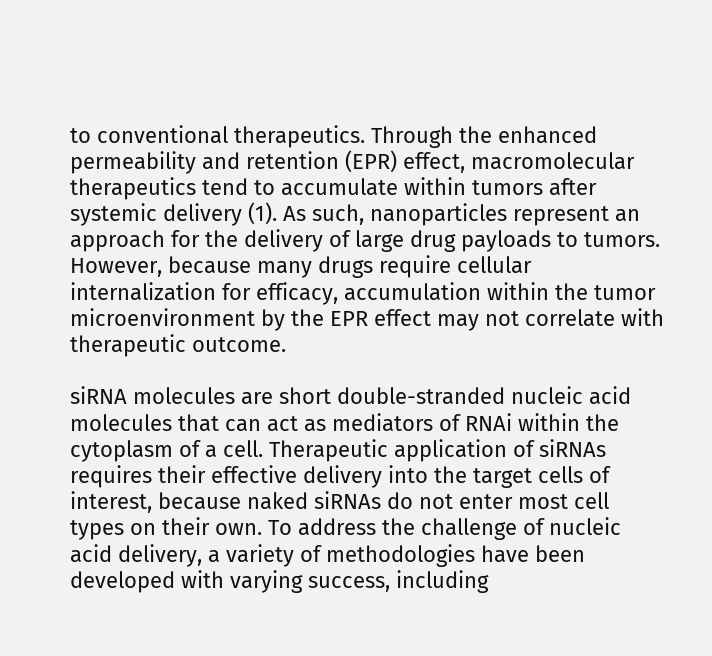to conventional therapeutics. Through the enhanced permeability and retention (EPR) effect, macromolecular therapeutics tend to accumulate within tumors after systemic delivery (1). As such, nanoparticles represent an approach for the delivery of large drug payloads to tumors. However, because many drugs require cellular internalization for efficacy, accumulation within the tumor microenvironment by the EPR effect may not correlate with therapeutic outcome.

siRNA molecules are short double-stranded nucleic acid molecules that can act as mediators of RNAi within the cytoplasm of a cell. Therapeutic application of siRNAs requires their effective delivery into the target cells of interest, because naked siRNAs do not enter most cell types on their own. To address the challenge of nucleic acid delivery, a variety of methodologies have been developed with varying success, including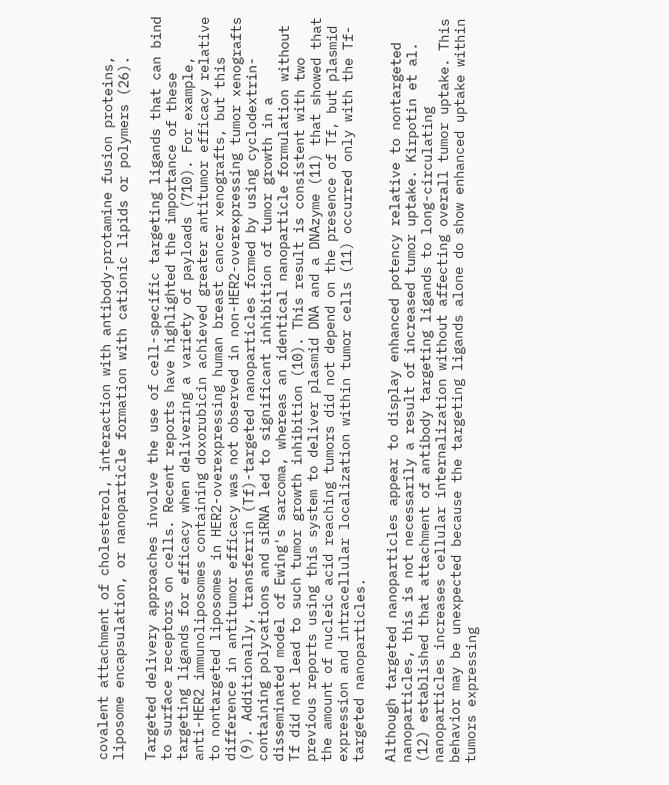covalent attachment of cholesterol, interaction with antibody-protamine fusion proteins, liposome encapsulation, or nanoparticle formation with cationic lipids or polymers (26).

Targeted delivery approaches involve the use of cell-specific targeting ligands that can bind to surface receptors on cells. Recent reports have highlighted the importance of these targeting ligands for efficacy when delivering a variety of payloads (710). For example, anti-HER2 immunoliposomes containing doxorubicin achieved greater antitumor efficacy relative to nontargeted liposomes in HER2-overexpressing human breast cancer xenografts, but this difference in antitumor efficacy was not observed in non-HER2-overexpressing tumor xenografts (9). Additionally, transferrin (Tf)-targeted nanoparticles formed by using cyclodextrin-containing polycations and siRNA led to significant inhibition of tumor growth in a disseminated model of Ewing's sarcoma, whereas an identical nanoparticle formulation without Tf did not lead to such tumor growth inhibition (10). This result is consistent with two previous reports using this system to deliver plasmid DNA and a DNAzyme (11) that showed that the amount of nucleic acid reaching tumors did not depend on the presence of Tf, but plasmid expression and intracellular localization within tumor cells (11) occurred only with the Tf-targeted nanoparticles.

Although targeted nanoparticles appear to display enhanced potency relative to nontargeted nanoparticles, this is not necessarily a result of increased tumor uptake. Kirpotin et al. (12) established that attachment of antibody targeting ligands to long-circulating nanoparticles increases cellular internalization without affecting overall tumor uptake. This behavior may be unexpected because the targeting ligands alone do show enhanced uptake within tumors expressing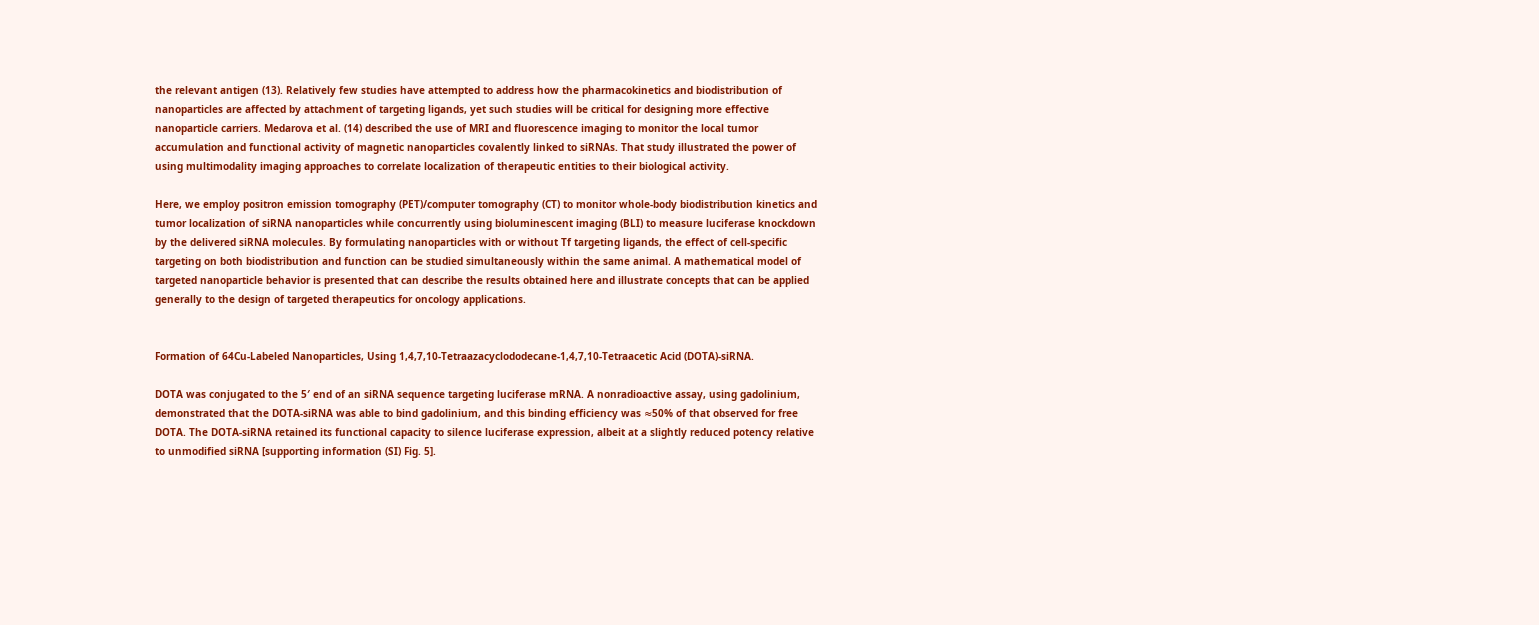the relevant antigen (13). Relatively few studies have attempted to address how the pharmacokinetics and biodistribution of nanoparticles are affected by attachment of targeting ligands, yet such studies will be critical for designing more effective nanoparticle carriers. Medarova et al. (14) described the use of MRI and fluorescence imaging to monitor the local tumor accumulation and functional activity of magnetic nanoparticles covalently linked to siRNAs. That study illustrated the power of using multimodality imaging approaches to correlate localization of therapeutic entities to their biological activity.

Here, we employ positron emission tomography (PET)/computer tomography (CT) to monitor whole-body biodistribution kinetics and tumor localization of siRNA nanoparticles while concurrently using bioluminescent imaging (BLI) to measure luciferase knockdown by the delivered siRNA molecules. By formulating nanoparticles with or without Tf targeting ligands, the effect of cell-specific targeting on both biodistribution and function can be studied simultaneously within the same animal. A mathematical model of targeted nanoparticle behavior is presented that can describe the results obtained here and illustrate concepts that can be applied generally to the design of targeted therapeutics for oncology applications.


Formation of 64Cu-Labeled Nanoparticles, Using 1,4,7,10-Tetraazacyclododecane-1,4,7,10-Tetraacetic Acid (DOTA)-siRNA.

DOTA was conjugated to the 5′ end of an siRNA sequence targeting luciferase mRNA. A nonradioactive assay, using gadolinium, demonstrated that the DOTA-siRNA was able to bind gadolinium, and this binding efficiency was ≈50% of that observed for free DOTA. The DOTA-siRNA retained its functional capacity to silence luciferase expression, albeit at a slightly reduced potency relative to unmodified siRNA [supporting information (SI) Fig. 5].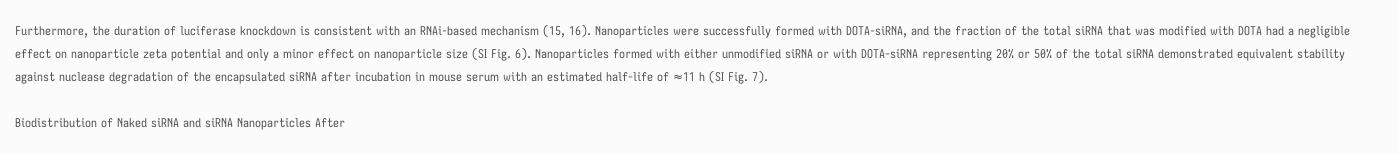Furthermore, the duration of luciferase knockdown is consistent with an RNAi-based mechanism (15, 16). Nanoparticles were successfully formed with DOTA-siRNA, and the fraction of the total siRNA that was modified with DOTA had a negligible effect on nanoparticle zeta potential and only a minor effect on nanoparticle size (SI Fig. 6). Nanoparticles formed with either unmodified siRNA or with DOTA-siRNA representing 20% or 50% of the total siRNA demonstrated equivalent stability against nuclease degradation of the encapsulated siRNA after incubation in mouse serum with an estimated half-life of ≈11 h (SI Fig. 7).

Biodistribution of Naked siRNA and siRNA Nanoparticles After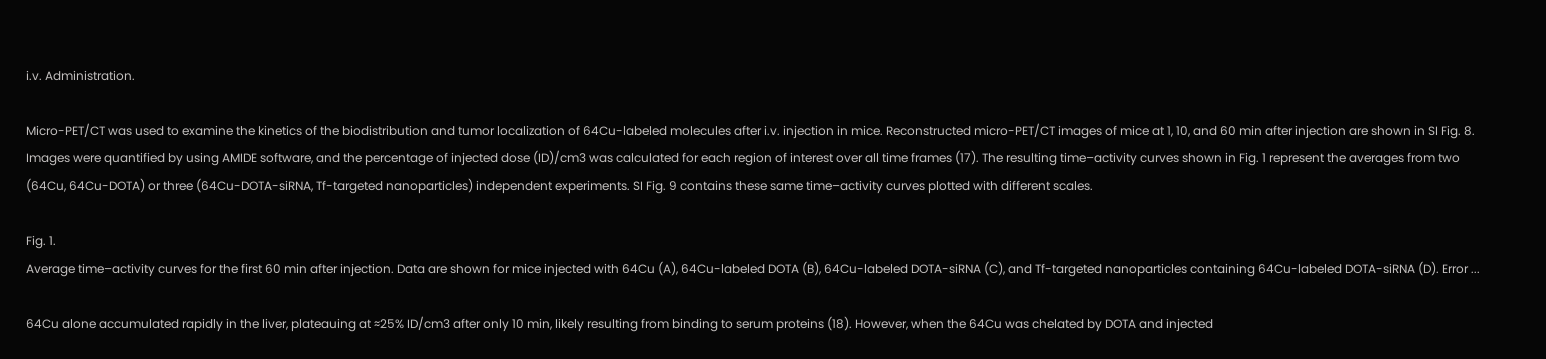i.v. Administration.

Micro-PET/CT was used to examine the kinetics of the biodistribution and tumor localization of 64Cu-labeled molecules after i.v. injection in mice. Reconstructed micro-PET/CT images of mice at 1, 10, and 60 min after injection are shown in SI Fig. 8. Images were quantified by using AMIDE software, and the percentage of injected dose (ID)/cm3 was calculated for each region of interest over all time frames (17). The resulting time–activity curves shown in Fig. 1 represent the averages from two (64Cu, 64Cu-DOTA) or three (64Cu-DOTA-siRNA, Tf-targeted nanoparticles) independent experiments. SI Fig. 9 contains these same time–activity curves plotted with different scales.

Fig. 1.
Average time–activity curves for the first 60 min after injection. Data are shown for mice injected with 64Cu (A), 64Cu-labeled DOTA (B), 64Cu-labeled DOTA-siRNA (C), and Tf-targeted nanoparticles containing 64Cu-labeled DOTA-siRNA (D). Error ...

64Cu alone accumulated rapidly in the liver, plateauing at ≈25% ID/cm3 after only 10 min, likely resulting from binding to serum proteins (18). However, when the 64Cu was chelated by DOTA and injected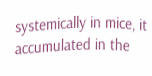systemically in mice, it accumulated in the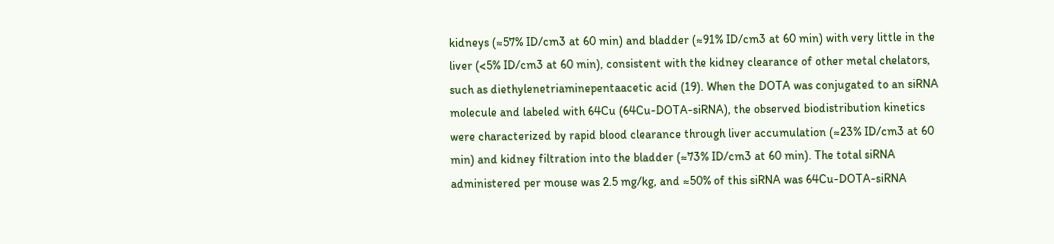kidneys (≈57% ID/cm3 at 60 min) and bladder (≈91% ID/cm3 at 60 min) with very little in the liver (<5% ID/cm3 at 60 min), consistent with the kidney clearance of other metal chelators, such as diethylenetriaminepentaacetic acid (19). When the DOTA was conjugated to an siRNA molecule and labeled with 64Cu (64Cu-DOTA-siRNA), the observed biodistribution kinetics were characterized by rapid blood clearance through liver accumulation (≈23% ID/cm3 at 60 min) and kidney filtration into the bladder (≈73% ID/cm3 at 60 min). The total siRNA administered per mouse was 2.5 mg/kg, and ≈50% of this siRNA was 64Cu-DOTA-siRNA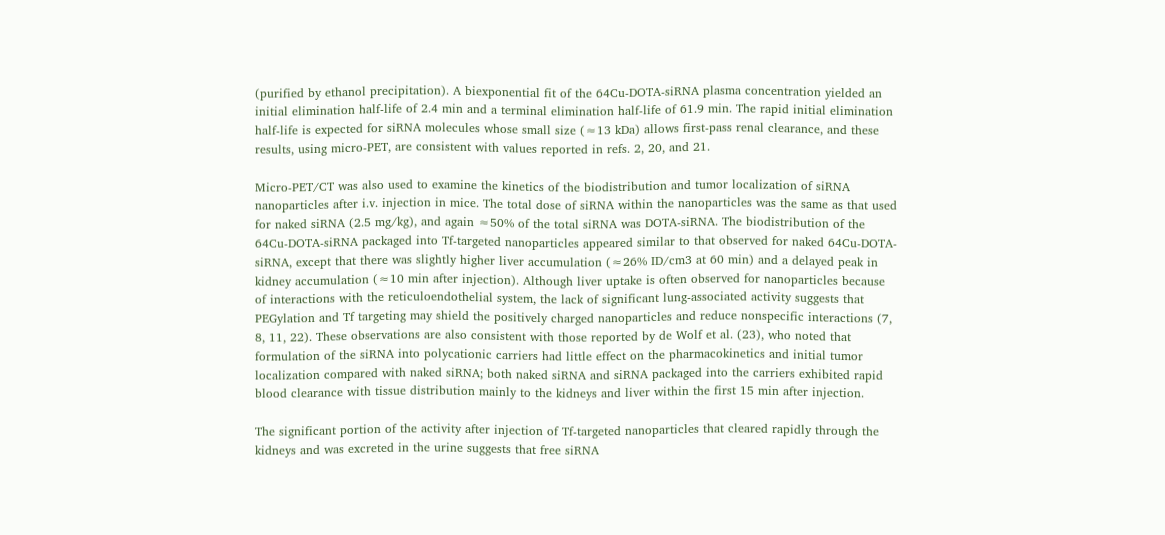(purified by ethanol precipitation). A biexponential fit of the 64Cu-DOTA-siRNA plasma concentration yielded an initial elimination half-life of 2.4 min and a terminal elimination half-life of 61.9 min. The rapid initial elimination half-life is expected for siRNA molecules whose small size (≈13 kDa) allows first-pass renal clearance, and these results, using micro-PET, are consistent with values reported in refs. 2, 20, and 21.

Micro-PET/CT was also used to examine the kinetics of the biodistribution and tumor localization of siRNA nanoparticles after i.v. injection in mice. The total dose of siRNA within the nanoparticles was the same as that used for naked siRNA (2.5 mg/kg), and again ≈50% of the total siRNA was DOTA-siRNA. The biodistribution of the 64Cu-DOTA-siRNA packaged into Tf-targeted nanoparticles appeared similar to that observed for naked 64Cu-DOTA-siRNA, except that there was slightly higher liver accumulation (≈26% ID/cm3 at 60 min) and a delayed peak in kidney accumulation (≈10 min after injection). Although liver uptake is often observed for nanoparticles because of interactions with the reticuloendothelial system, the lack of significant lung-associated activity suggests that PEGylation and Tf targeting may shield the positively charged nanoparticles and reduce nonspecific interactions (7, 8, 11, 22). These observations are also consistent with those reported by de Wolf et al. (23), who noted that formulation of the siRNA into polycationic carriers had little effect on the pharmacokinetics and initial tumor localization compared with naked siRNA; both naked siRNA and siRNA packaged into the carriers exhibited rapid blood clearance with tissue distribution mainly to the kidneys and liver within the first 15 min after injection.

The significant portion of the activity after injection of Tf-targeted nanoparticles that cleared rapidly through the kidneys and was excreted in the urine suggests that free siRNA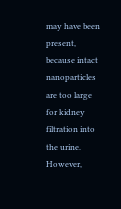may have been present, because intact nanoparticles are too large for kidney filtration into the urine. However,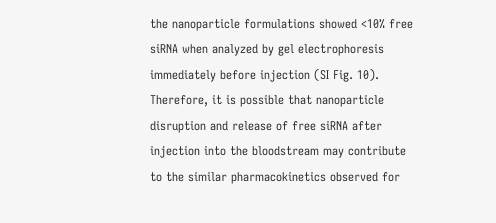the nanoparticle formulations showed <10% free siRNA when analyzed by gel electrophoresis immediately before injection (SI Fig. 10). Therefore, it is possible that nanoparticle disruption and release of free siRNA after injection into the bloodstream may contribute to the similar pharmacokinetics observed for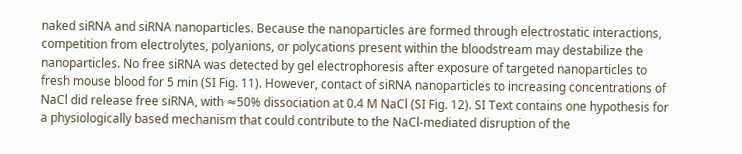naked siRNA and siRNA nanoparticles. Because the nanoparticles are formed through electrostatic interactions, competition from electrolytes, polyanions, or polycations present within the bloodstream may destabilize the nanoparticles. No free siRNA was detected by gel electrophoresis after exposure of targeted nanoparticles to fresh mouse blood for 5 min (SI Fig. 11). However, contact of siRNA nanoparticles to increasing concentrations of NaCl did release free siRNA, with ≈50% dissociation at 0.4 M NaCl (SI Fig. 12). SI Text contains one hypothesis for a physiologically based mechanism that could contribute to the NaCl-mediated disruption of the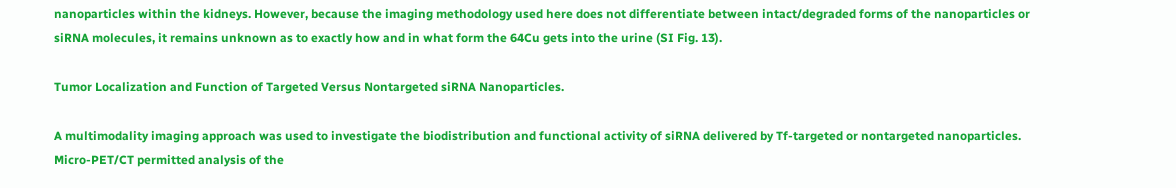nanoparticles within the kidneys. However, because the imaging methodology used here does not differentiate between intact/degraded forms of the nanoparticles or siRNA molecules, it remains unknown as to exactly how and in what form the 64Cu gets into the urine (SI Fig. 13).

Tumor Localization and Function of Targeted Versus Nontargeted siRNA Nanoparticles.

A multimodality imaging approach was used to investigate the biodistribution and functional activity of siRNA delivered by Tf-targeted or nontargeted nanoparticles. Micro-PET/CT permitted analysis of the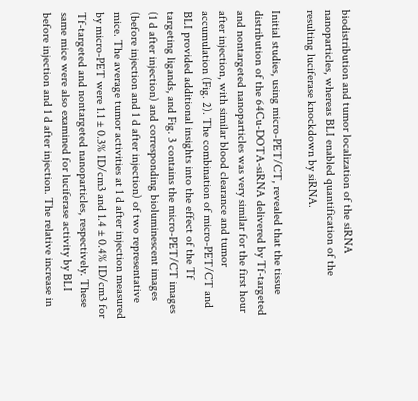biodistribution and tumor localization of the siRNA nanoparticles, whereas BLI enabled quantification of the resulting luciferase knockdown by siRNA.

Initial studies, using micro-PET/CT, revealed that the tissue distribution of the 64Cu-DOTA-siRNA delivered by Tf-targeted and nontargeted nanoparticles was very similar for the first hour after injection, with similar blood clearance and tumor accumulation (Fig. 2). The combination of micro-PET/CT and BLI provided additional insights into the effect of the Tf targeting ligands, and Fig. 3 contains the micro-PET/CT images (1 d after injection) and corresponding bioluminescent images (before injection and 1 d after injection) of two representative mice. The average tumor activities at 1 d after injection measured by micro-PET were 1.1 ± 0.3% ID/cm3 and 1.4 ± 0.4% ID/cm3 for Tf-targeted and nontargeted nanoparticles, respectively. These same mice were also examined for luciferase activity by BLI before injection and 1 d after injection. The relative increase in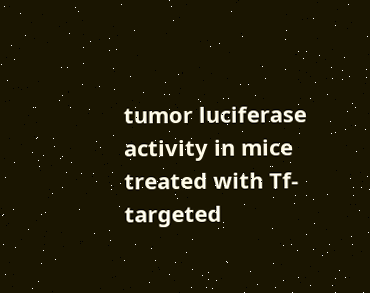tumor luciferase activity in mice treated with Tf-targeted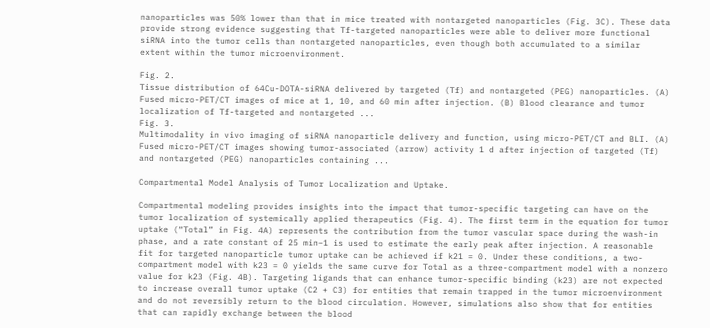nanoparticles was 50% lower than that in mice treated with nontargeted nanoparticles (Fig. 3C). These data provide strong evidence suggesting that Tf-targeted nanoparticles were able to deliver more functional siRNA into the tumor cells than nontargeted nanoparticles, even though both accumulated to a similar extent within the tumor microenvironment.

Fig. 2.
Tissue distribution of 64Cu-DOTA-siRNA delivered by targeted (Tf) and nontargeted (PEG) nanoparticles. (A) Fused micro-PET/CT images of mice at 1, 10, and 60 min after injection. (B) Blood clearance and tumor localization of Tf-targeted and nontargeted ...
Fig. 3.
Multimodality in vivo imaging of siRNA nanoparticle delivery and function, using micro-PET/CT and BLI. (A) Fused micro-PET/CT images showing tumor-associated (arrow) activity 1 d after injection of targeted (Tf) and nontargeted (PEG) nanoparticles containing ...

Compartmental Model Analysis of Tumor Localization and Uptake.

Compartmental modeling provides insights into the impact that tumor-specific targeting can have on the tumor localization of systemically applied therapeutics (Fig. 4). The first term in the equation for tumor uptake (“Total” in Fig. 4A) represents the contribution from the tumor vascular space during the wash-in phase, and a rate constant of 25 min−1 is used to estimate the early peak after injection. A reasonable fit for targeted nanoparticle tumor uptake can be achieved if k21 = 0. Under these conditions, a two-compartment model with k23 = 0 yields the same curve for Total as a three-compartment model with a nonzero value for k23 (Fig. 4B). Targeting ligands that can enhance tumor-specific binding (k23) are not expected to increase overall tumor uptake (C2 + C3) for entities that remain trapped in the tumor microenvironment and do not reversibly return to the blood circulation. However, simulations also show that for entities that can rapidly exchange between the blood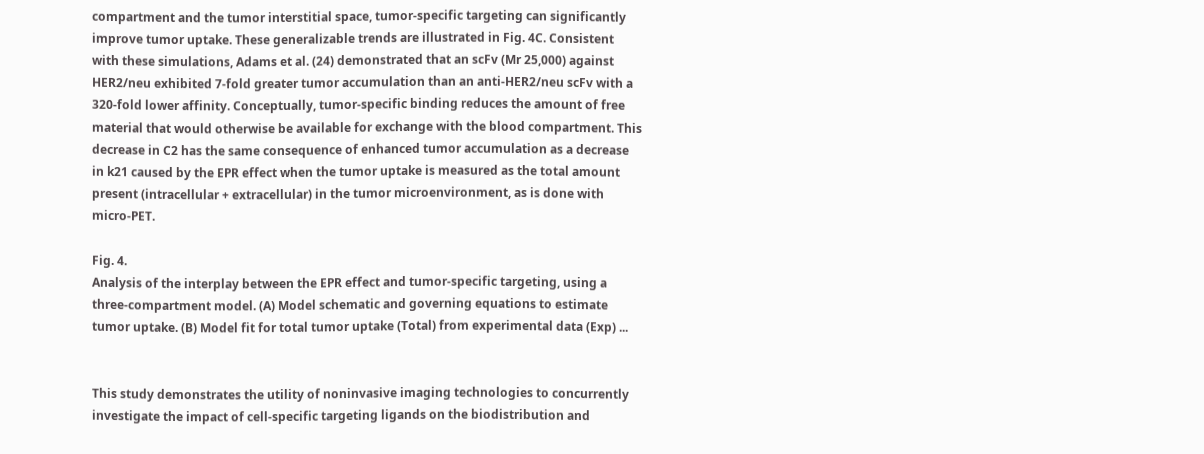compartment and the tumor interstitial space, tumor-specific targeting can significantly improve tumor uptake. These generalizable trends are illustrated in Fig. 4C. Consistent with these simulations, Adams et al. (24) demonstrated that an scFv (Mr 25,000) against HER2/neu exhibited 7-fold greater tumor accumulation than an anti-HER2/neu scFv with a 320-fold lower affinity. Conceptually, tumor-specific binding reduces the amount of free material that would otherwise be available for exchange with the blood compartment. This decrease in C2 has the same consequence of enhanced tumor accumulation as a decrease in k21 caused by the EPR effect when the tumor uptake is measured as the total amount present (intracellular + extracellular) in the tumor microenvironment, as is done with micro-PET.

Fig. 4.
Analysis of the interplay between the EPR effect and tumor-specific targeting, using a three-compartment model. (A) Model schematic and governing equations to estimate tumor uptake. (B) Model fit for total tumor uptake (Total) from experimental data (Exp) ...


This study demonstrates the utility of noninvasive imaging technologies to concurrently investigate the impact of cell-specific targeting ligands on the biodistribution and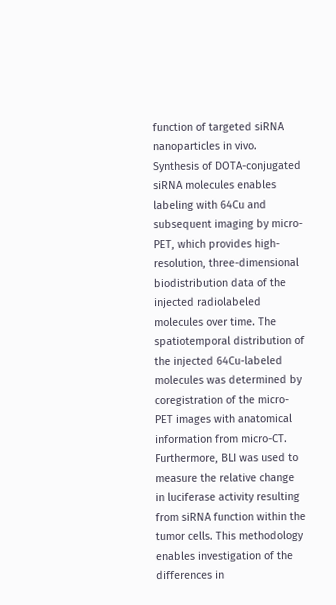function of targeted siRNA nanoparticles in vivo. Synthesis of DOTA-conjugated siRNA molecules enables labeling with 64Cu and subsequent imaging by micro-PET, which provides high-resolution, three-dimensional biodistribution data of the injected radiolabeled molecules over time. The spatiotemporal distribution of the injected 64Cu-labeled molecules was determined by coregistration of the micro-PET images with anatomical information from micro-CT. Furthermore, BLI was used to measure the relative change in luciferase activity resulting from siRNA function within the tumor cells. This methodology enables investigation of the differences in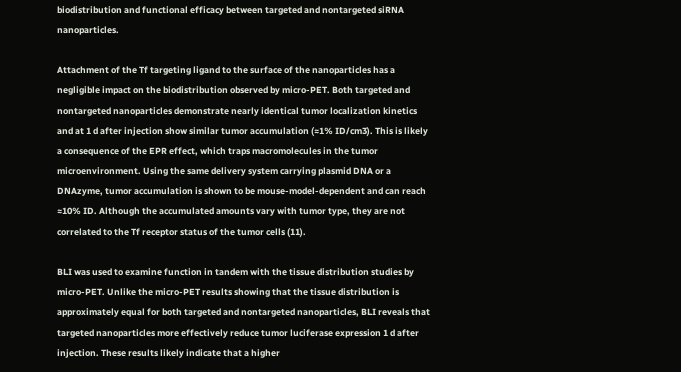biodistribution and functional efficacy between targeted and nontargeted siRNA nanoparticles.

Attachment of the Tf targeting ligand to the surface of the nanoparticles has a negligible impact on the biodistribution observed by micro-PET. Both targeted and nontargeted nanoparticles demonstrate nearly identical tumor localization kinetics and at 1 d after injection show similar tumor accumulation (≈1% ID/cm3). This is likely a consequence of the EPR effect, which traps macromolecules in the tumor microenvironment. Using the same delivery system carrying plasmid DNA or a DNAzyme, tumor accumulation is shown to be mouse-model-dependent and can reach ≈10% ID. Although the accumulated amounts vary with tumor type, they are not correlated to the Tf receptor status of the tumor cells (11).

BLI was used to examine function in tandem with the tissue distribution studies by micro-PET. Unlike the micro-PET results showing that the tissue distribution is approximately equal for both targeted and nontargeted nanoparticles, BLI reveals that targeted nanoparticles more effectively reduce tumor luciferase expression 1 d after injection. These results likely indicate that a higher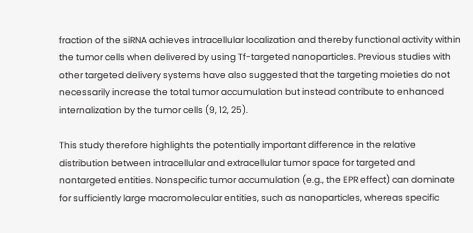fraction of the siRNA achieves intracellular localization and thereby functional activity within the tumor cells when delivered by using Tf-targeted nanoparticles. Previous studies with other targeted delivery systems have also suggested that the targeting moieties do not necessarily increase the total tumor accumulation but instead contribute to enhanced internalization by the tumor cells (9, 12, 25).

This study therefore highlights the potentially important difference in the relative distribution between intracellular and extracellular tumor space for targeted and nontargeted entities. Nonspecific tumor accumulation (e.g., the EPR effect) can dominate for sufficiently large macromolecular entities, such as nanoparticles, whereas specific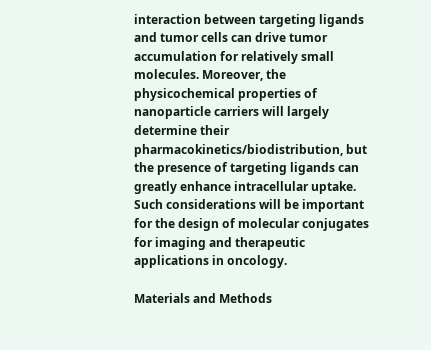interaction between targeting ligands and tumor cells can drive tumor accumulation for relatively small molecules. Moreover, the physicochemical properties of nanoparticle carriers will largely determine their pharmacokinetics/biodistribution, but the presence of targeting ligands can greatly enhance intracellular uptake. Such considerations will be important for the design of molecular conjugates for imaging and therapeutic applications in oncology.

Materials and Methods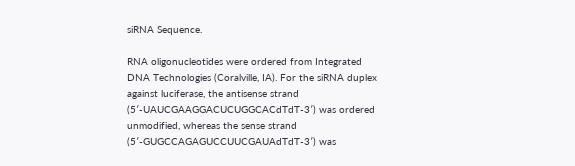siRNA Sequence.

RNA oligonucleotides were ordered from Integrated DNA Technologies (Coralville, IA). For the siRNA duplex against luciferase, the antisense strand (5′-UAUCGAAGGACUCUGGCACdTdT-3′) was ordered unmodified, whereas the sense strand (5′-GUGCCAGAGUCCUUCGAUAdTdT-3′) was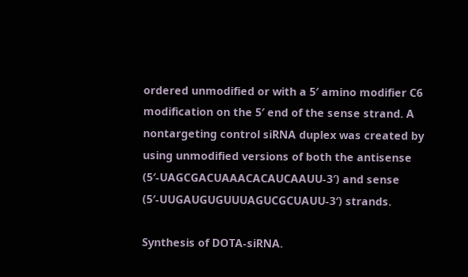ordered unmodified or with a 5′ amino modifier C6 modification on the 5′ end of the sense strand. A nontargeting control siRNA duplex was created by using unmodified versions of both the antisense (5′-UAGCGACUAAACACAUCAAUU-3′) and sense (5′-UUGAUGUGUUUAGUCGCUAUU-3′) strands.

Synthesis of DOTA-siRNA.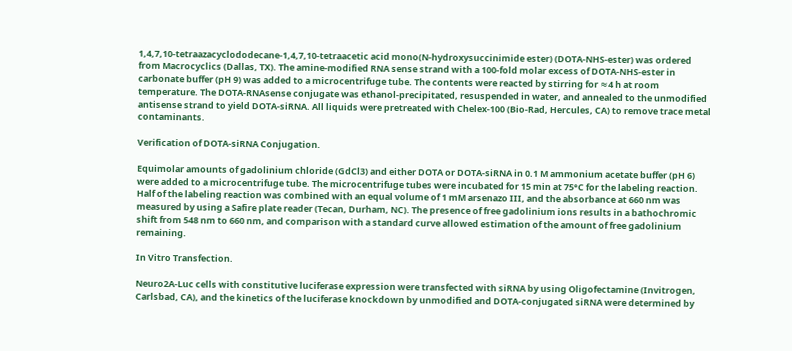1,4,7,10-tetraazacyclododecane-1,4,7,10-tetraacetic acid mono(N-hydroxysuccinimide ester) (DOTA-NHS-ester) was ordered from Macrocyclics (Dallas, TX). The amine-modified RNA sense strand with a 100-fold molar excess of DOTA-NHS-ester in carbonate buffer (pH 9) was added to a microcentrifuge tube. The contents were reacted by stirring for ≈4 h at room temperature. The DOTA-RNAsense conjugate was ethanol-precipitated, resuspended in water, and annealed to the unmodified antisense strand to yield DOTA-siRNA. All liquids were pretreated with Chelex-100 (Bio-Rad, Hercules, CA) to remove trace metal contaminants.

Verification of DOTA-siRNA Conjugation.

Equimolar amounts of gadolinium chloride (GdCl3) and either DOTA or DOTA-siRNA in 0.1 M ammonium acetate buffer (pH 6) were added to a microcentrifuge tube. The microcentrifuge tubes were incubated for 15 min at 75°C for the labeling reaction. Half of the labeling reaction was combined with an equal volume of 1 mM arsenazo III, and the absorbance at 660 nm was measured by using a Safire plate reader (Tecan, Durham, NC). The presence of free gadolinium ions results in a bathochromic shift from 548 nm to 660 nm, and comparison with a standard curve allowed estimation of the amount of free gadolinium remaining.

In Vitro Transfection.

Neuro2A-Luc cells with constitutive luciferase expression were transfected with siRNA by using Oligofectamine (Invitrogen, Carlsbad, CA), and the kinetics of the luciferase knockdown by unmodified and DOTA-conjugated siRNA were determined by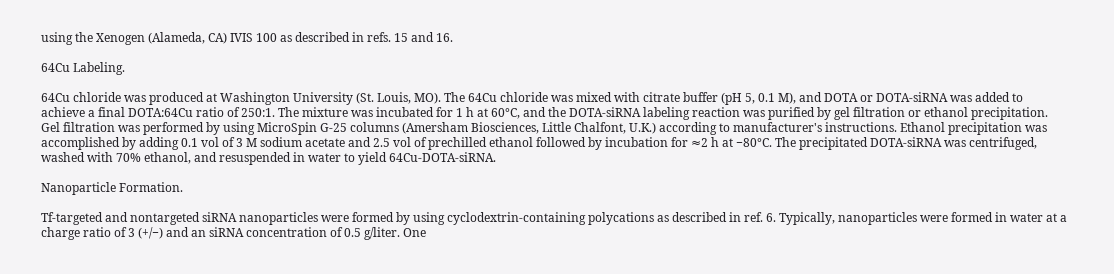using the Xenogen (Alameda, CA) IVIS 100 as described in refs. 15 and 16.

64Cu Labeling.

64Cu chloride was produced at Washington University (St. Louis, MO). The 64Cu chloride was mixed with citrate buffer (pH 5, 0.1 M), and DOTA or DOTA-siRNA was added to achieve a final DOTA:64Cu ratio of 250:1. The mixture was incubated for 1 h at 60°C, and the DOTA-siRNA labeling reaction was purified by gel filtration or ethanol precipitation. Gel filtration was performed by using MicroSpin G-25 columns (Amersham Biosciences, Little Chalfont, U.K.) according to manufacturer's instructions. Ethanol precipitation was accomplished by adding 0.1 vol of 3 M sodium acetate and 2.5 vol of prechilled ethanol followed by incubation for ≈2 h at −80°C. The precipitated DOTA-siRNA was centrifuged, washed with 70% ethanol, and resuspended in water to yield 64Cu-DOTA-siRNA.

Nanoparticle Formation.

Tf-targeted and nontargeted siRNA nanoparticles were formed by using cyclodextrin-containing polycations as described in ref. 6. Typically, nanoparticles were formed in water at a charge ratio of 3 (+/−) and an siRNA concentration of 0.5 g/liter. One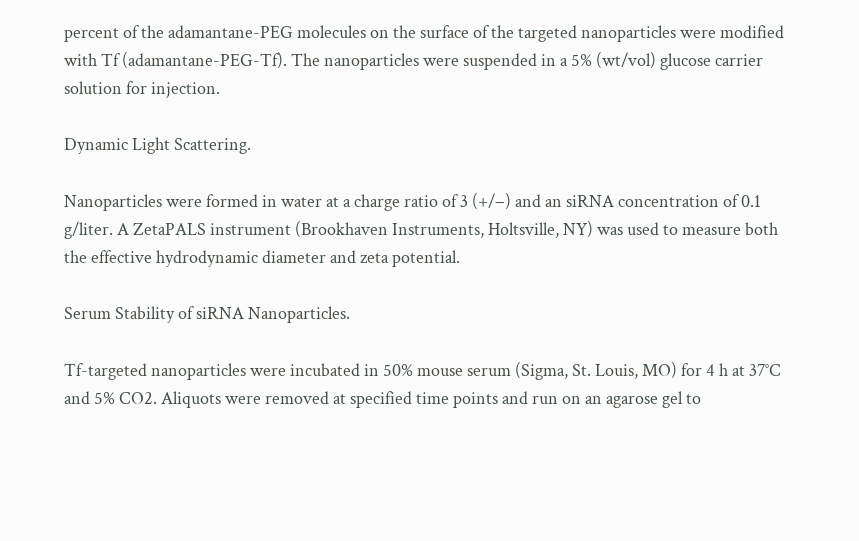percent of the adamantane-PEG molecules on the surface of the targeted nanoparticles were modified with Tf (adamantane-PEG-Tf). The nanoparticles were suspended in a 5% (wt/vol) glucose carrier solution for injection.

Dynamic Light Scattering.

Nanoparticles were formed in water at a charge ratio of 3 (+/−) and an siRNA concentration of 0.1 g/liter. A ZetaPALS instrument (Brookhaven Instruments, Holtsville, NY) was used to measure both the effective hydrodynamic diameter and zeta potential.

Serum Stability of siRNA Nanoparticles.

Tf-targeted nanoparticles were incubated in 50% mouse serum (Sigma, St. Louis, MO) for 4 h at 37°C and 5% CO2. Aliquots were removed at specified time points and run on an agarose gel to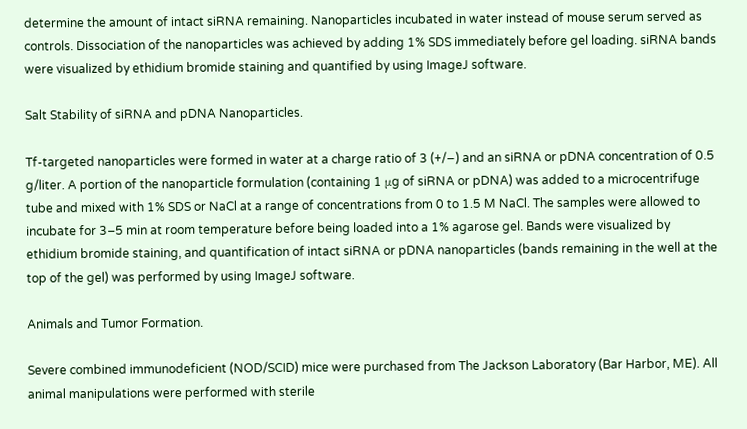determine the amount of intact siRNA remaining. Nanoparticles incubated in water instead of mouse serum served as controls. Dissociation of the nanoparticles was achieved by adding 1% SDS immediately before gel loading. siRNA bands were visualized by ethidium bromide staining and quantified by using ImageJ software.

Salt Stability of siRNA and pDNA Nanoparticles.

Tf-targeted nanoparticles were formed in water at a charge ratio of 3 (+/−) and an siRNA or pDNA concentration of 0.5 g/liter. A portion of the nanoparticle formulation (containing 1 μg of siRNA or pDNA) was added to a microcentrifuge tube and mixed with 1% SDS or NaCl at a range of concentrations from 0 to 1.5 M NaCl. The samples were allowed to incubate for 3–5 min at room temperature before being loaded into a 1% agarose gel. Bands were visualized by ethidium bromide staining, and quantification of intact siRNA or pDNA nanoparticles (bands remaining in the well at the top of the gel) was performed by using ImageJ software.

Animals and Tumor Formation.

Severe combined immunodeficient (NOD/SCID) mice were purchased from The Jackson Laboratory (Bar Harbor, ME). All animal manipulations were performed with sterile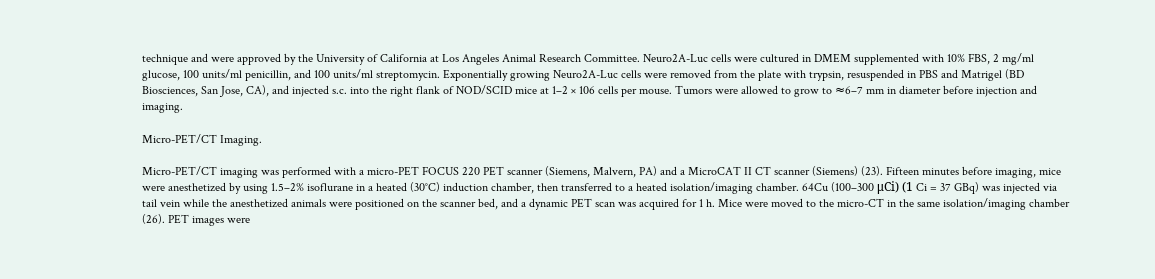technique and were approved by the University of California at Los Angeles Animal Research Committee. Neuro2A-Luc cells were cultured in DMEM supplemented with 10% FBS, 2 mg/ml glucose, 100 units/ml penicillin, and 100 units/ml streptomycin. Exponentially growing Neuro2A-Luc cells were removed from the plate with trypsin, resuspended in PBS and Matrigel (BD Biosciences, San Jose, CA), and injected s.c. into the right flank of NOD/SCID mice at 1–2 × 106 cells per mouse. Tumors were allowed to grow to ≈6–7 mm in diameter before injection and imaging.

Micro-PET/CT Imaging.

Micro-PET/CT imaging was performed with a micro-PET FOCUS 220 PET scanner (Siemens, Malvern, PA) and a MicroCAT II CT scanner (Siemens) (23). Fifteen minutes before imaging, mice were anesthetized by using 1.5–2% isoflurane in a heated (30°C) induction chamber, then transferred to a heated isolation/imaging chamber. 64Cu (100–300 μCi) (1 Ci = 37 GBq) was injected via tail vein while the anesthetized animals were positioned on the scanner bed, and a dynamic PET scan was acquired for 1 h. Mice were moved to the micro-CT in the same isolation/imaging chamber (26). PET images were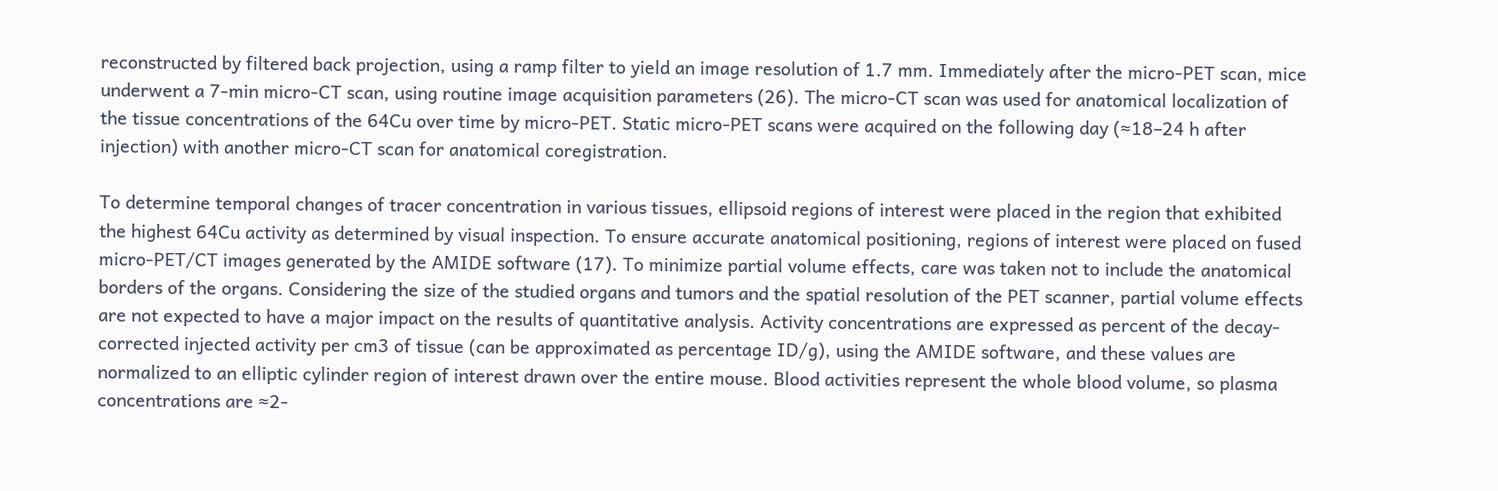reconstructed by filtered back projection, using a ramp filter to yield an image resolution of 1.7 mm. Immediately after the micro-PET scan, mice underwent a 7-min micro-CT scan, using routine image acquisition parameters (26). The micro-CT scan was used for anatomical localization of the tissue concentrations of the 64Cu over time by micro-PET. Static micro-PET scans were acquired on the following day (≈18–24 h after injection) with another micro-CT scan for anatomical coregistration.

To determine temporal changes of tracer concentration in various tissues, ellipsoid regions of interest were placed in the region that exhibited the highest 64Cu activity as determined by visual inspection. To ensure accurate anatomical positioning, regions of interest were placed on fused micro-PET/CT images generated by the AMIDE software (17). To minimize partial volume effects, care was taken not to include the anatomical borders of the organs. Considering the size of the studied organs and tumors and the spatial resolution of the PET scanner, partial volume effects are not expected to have a major impact on the results of quantitative analysis. Activity concentrations are expressed as percent of the decay-corrected injected activity per cm3 of tissue (can be approximated as percentage ID/g), using the AMIDE software, and these values are normalized to an elliptic cylinder region of interest drawn over the entire mouse. Blood activities represent the whole blood volume, so plasma concentrations are ≈2-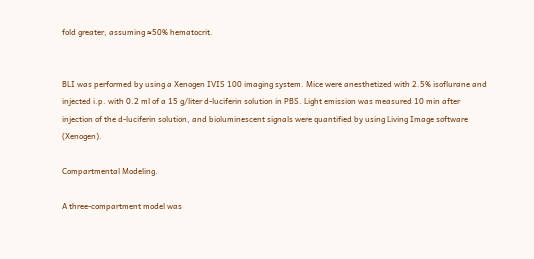fold greater, assuming ≈50% hematocrit.


BLI was performed by using a Xenogen IVIS 100 imaging system. Mice were anesthetized with 2.5% isoflurane and injected i.p. with 0.2 ml of a 15 g/liter d-luciferin solution in PBS. Light emission was measured 10 min after injection of the d-luciferin solution, and bioluminescent signals were quantified by using Living Image software (Xenogen).

Compartmental Modeling.

A three-compartment model was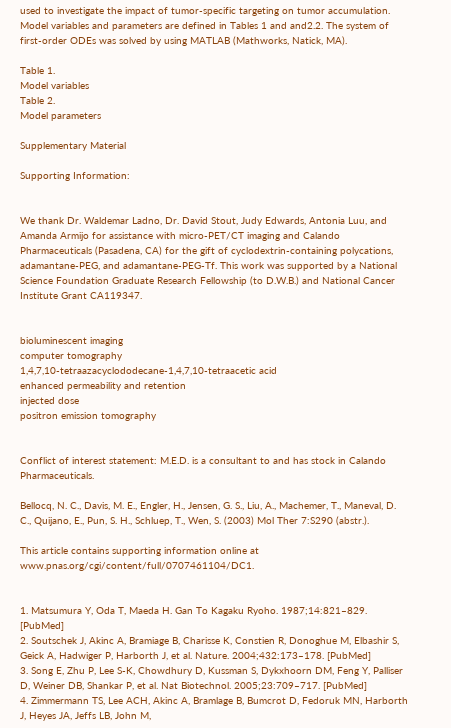used to investigate the impact of tumor-specific targeting on tumor accumulation. Model variables and parameters are defined in Tables 1 and and2.2. The system of first-order ODEs was solved by using MATLAB (Mathworks, Natick, MA).

Table 1.
Model variables
Table 2.
Model parameters

Supplementary Material

Supporting Information:


We thank Dr. Waldemar Ladno, Dr. David Stout, Judy Edwards, Antonia Luu, and Amanda Armijo for assistance with micro-PET/CT imaging and Calando Pharmaceuticals (Pasadena, CA) for the gift of cyclodextrin-containing polycations, adamantane-PEG, and adamantane-PEG-Tf. This work was supported by a National Science Foundation Graduate Research Fellowship (to D.W.B.) and National Cancer Institute Grant CA119347.


bioluminescent imaging
computer tomography
1,4,7,10-tetraazacyclododecane-1,4,7,10-tetraacetic acid
enhanced permeability and retention
injected dose
positron emission tomography


Conflict of interest statement: M.E.D. is a consultant to and has stock in Calando Pharmaceuticals.

Bellocq, N. C., Davis, M. E., Engler, H., Jensen, G. S., Liu, A., Machemer, T., Maneval, D. C., Quijano, E., Pun, S. H., Schluep, T., Wen, S. (2003) Mol Ther 7:S290 (abstr.).

This article contains supporting information online at www.pnas.org/cgi/content/full/0707461104/DC1.


1. Matsumura Y, Oda T, Maeda H. Gan To Kagaku Ryoho. 1987;14:821–829. [PubMed]
2. Soutschek J, Akinc A, Bramiage B, Charisse K, Constien R, Donoghue M, Elbashir S, Geick A, Hadwiger P, Harborth J, et al. Nature. 2004;432:173–178. [PubMed]
3. Song E, Zhu P, Lee S-K, Chowdhury D, Kussman S, Dykxhoorn DM, Feng Y, Palliser D, Weiner DB, Shankar P, et al. Nat Biotechnol. 2005;23:709–717. [PubMed]
4. Zimmermann TS, Lee ACH, Akinc A, Bramlage B, Bumcrot D, Fedoruk MN, Harborth J, Heyes JA, Jeffs LB, John M,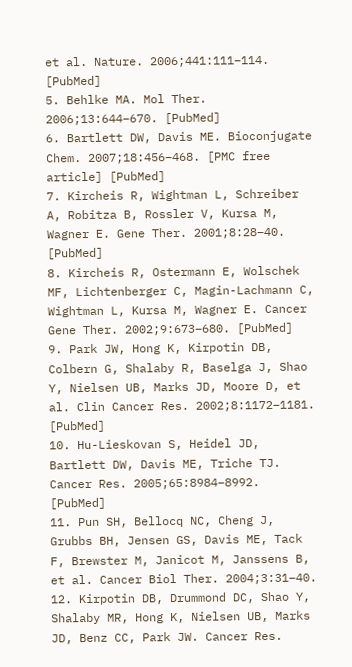et al. Nature. 2006;441:111–114. [PubMed]
5. Behlke MA. Mol Ther. 2006;13:644–670. [PubMed]
6. Bartlett DW, Davis ME. Bioconjugate Chem. 2007;18:456–468. [PMC free article] [PubMed]
7. Kircheis R, Wightman L, Schreiber A, Robitza B, Rossler V, Kursa M, Wagner E. Gene Ther. 2001;8:28–40. [PubMed]
8. Kircheis R, Ostermann E, Wolschek MF, Lichtenberger C, Magin-Lachmann C, Wightman L, Kursa M, Wagner E. Cancer Gene Ther. 2002;9:673–680. [PubMed]
9. Park JW, Hong K, Kirpotin DB, Colbern G, Shalaby R, Baselga J, Shao Y, Nielsen UB, Marks JD, Moore D, et al. Clin Cancer Res. 2002;8:1172–1181. [PubMed]
10. Hu-Lieskovan S, Heidel JD, Bartlett DW, Davis ME, Triche TJ. Cancer Res. 2005;65:8984–8992. [PubMed]
11. Pun SH, Bellocq NC, Cheng J, Grubbs BH, Jensen GS, Davis ME, Tack F, Brewster M, Janicot M, Janssens B, et al. Cancer Biol Ther. 2004;3:31–40.
12. Kirpotin DB, Drummond DC, Shao Y, Shalaby MR, Hong K, Nielsen UB, Marks JD, Benz CC, Park JW. Cancer Res.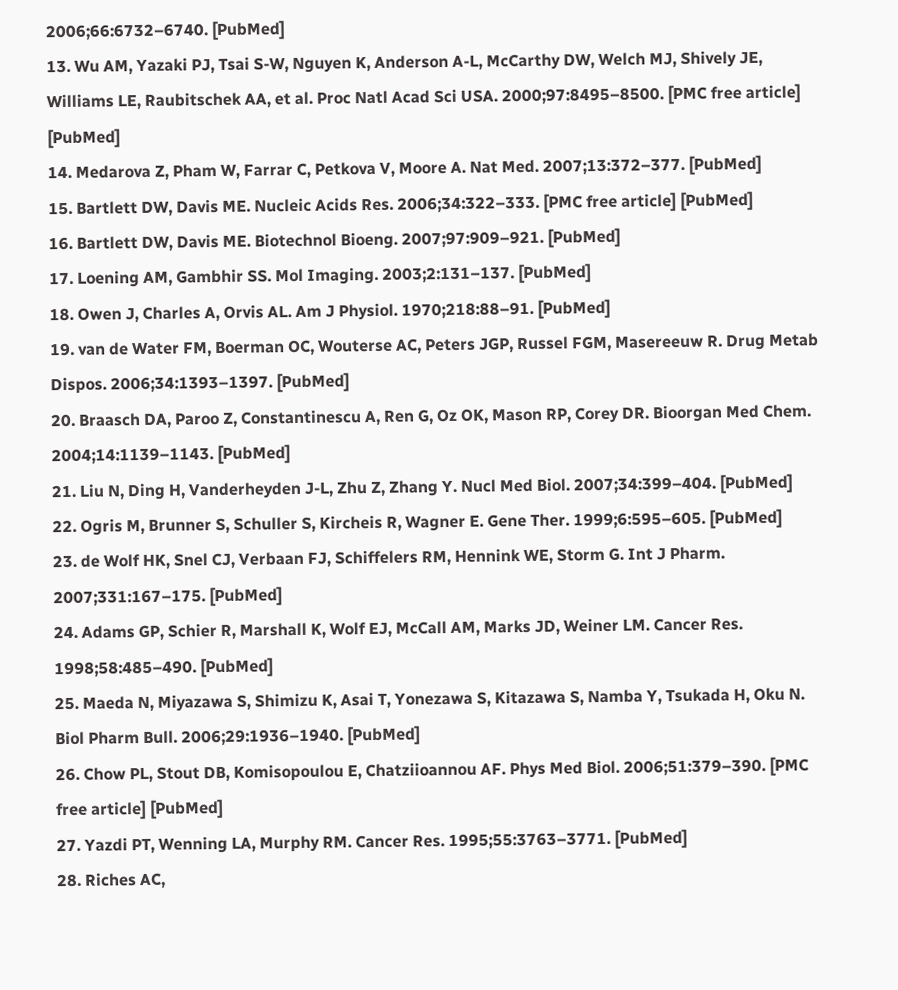2006;66:6732–6740. [PubMed]
13. Wu AM, Yazaki PJ, Tsai S-W, Nguyen K, Anderson A-L, McCarthy DW, Welch MJ, Shively JE, Williams LE, Raubitschek AA, et al. Proc Natl Acad Sci USA. 2000;97:8495–8500. [PMC free article] [PubMed]
14. Medarova Z, Pham W, Farrar C, Petkova V, Moore A. Nat Med. 2007;13:372–377. [PubMed]
15. Bartlett DW, Davis ME. Nucleic Acids Res. 2006;34:322–333. [PMC free article] [PubMed]
16. Bartlett DW, Davis ME. Biotechnol Bioeng. 2007;97:909–921. [PubMed]
17. Loening AM, Gambhir SS. Mol Imaging. 2003;2:131–137. [PubMed]
18. Owen J, Charles A, Orvis AL. Am J Physiol. 1970;218:88–91. [PubMed]
19. van de Water FM, Boerman OC, Wouterse AC, Peters JGP, Russel FGM, Masereeuw R. Drug Metab Dispos. 2006;34:1393–1397. [PubMed]
20. Braasch DA, Paroo Z, Constantinescu A, Ren G, Oz OK, Mason RP, Corey DR. Bioorgan Med Chem. 2004;14:1139–1143. [PubMed]
21. Liu N, Ding H, Vanderheyden J-L, Zhu Z, Zhang Y. Nucl Med Biol. 2007;34:399–404. [PubMed]
22. Ogris M, Brunner S, Schuller S, Kircheis R, Wagner E. Gene Ther. 1999;6:595–605. [PubMed]
23. de Wolf HK, Snel CJ, Verbaan FJ, Schiffelers RM, Hennink WE, Storm G. Int J Pharm. 2007;331:167–175. [PubMed]
24. Adams GP, Schier R, Marshall K, Wolf EJ, McCall AM, Marks JD, Weiner LM. Cancer Res. 1998;58:485–490. [PubMed]
25. Maeda N, Miyazawa S, Shimizu K, Asai T, Yonezawa S, Kitazawa S, Namba Y, Tsukada H, Oku N. Biol Pharm Bull. 2006;29:1936–1940. [PubMed]
26. Chow PL, Stout DB, Komisopoulou E, Chatziioannou AF. Phys Med Biol. 2006;51:379–390. [PMC free article] [PubMed]
27. Yazdi PT, Wenning LA, Murphy RM. Cancer Res. 1995;55:3763–3771. [PubMed]
28. Riches AC,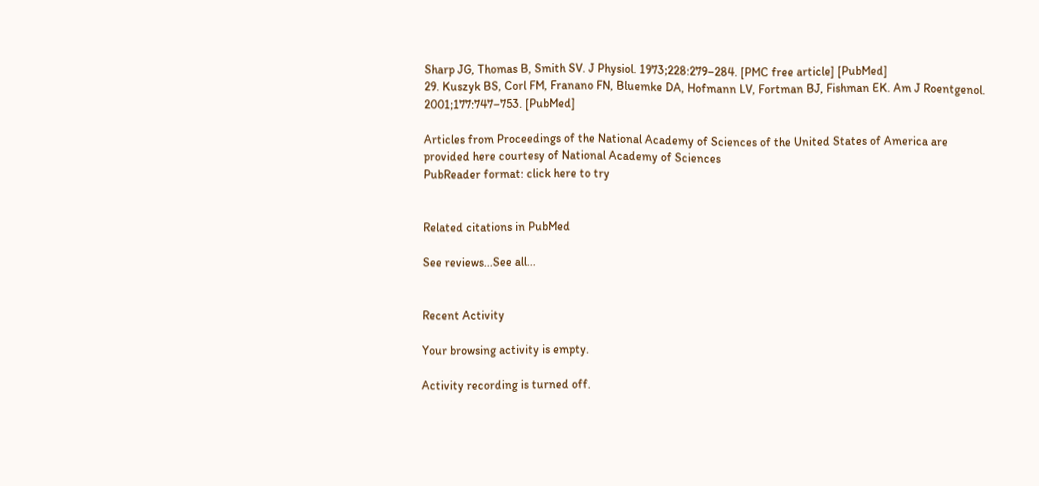Sharp JG, Thomas B, Smith SV. J Physiol. 1973;228:279–284. [PMC free article] [PubMed]
29. Kuszyk BS, Corl FM, Franano FN, Bluemke DA, Hofmann LV, Fortman BJ, Fishman EK. Am J Roentgenol. 2001;177:747–753. [PubMed]

Articles from Proceedings of the National Academy of Sciences of the United States of America are provided here courtesy of National Academy of Sciences
PubReader format: click here to try


Related citations in PubMed

See reviews...See all...


Recent Activity

Your browsing activity is empty.

Activity recording is turned off.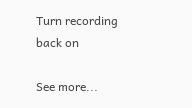Turn recording back on

See more...